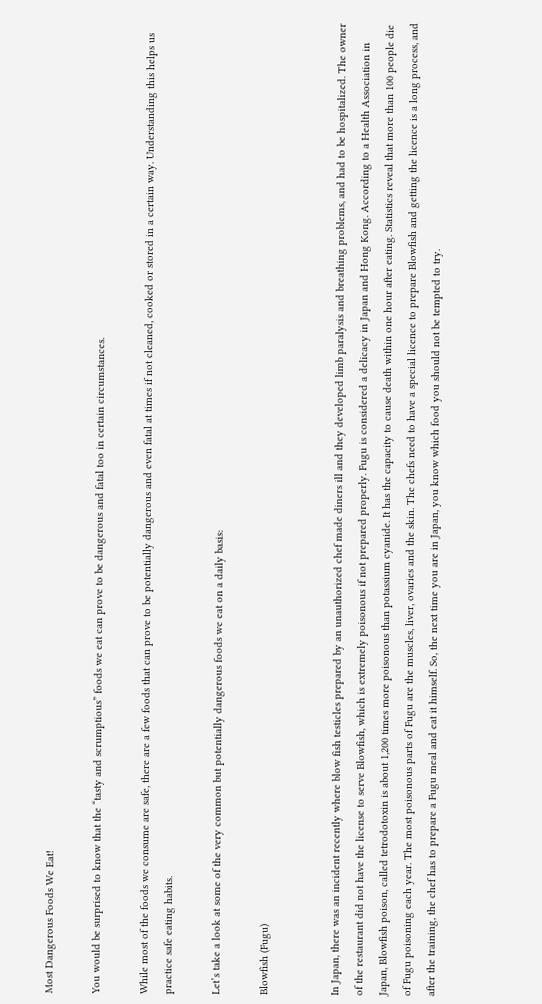Most Dangerous Foods We Eat!

You would be surprised to know that the “tasty and scrumptious” foods we eat can prove to be dangerous and fatal too in certain circumstances.

While most of the foods we consume are safe, there are a few foods that can prove to be potentially dangerous and even fatal at times if not cleaned, cooked or stored in a certain way. Understanding this helps us practice safe eating habits.

Let’s take a look at some of the very common but potentially dangerous foods we eat on a daily basis:

Blowfish (Fugu)


In Japan, there was an incident recently where blow fish testicles prepared by an unauthorized chef made diners ill and they developed limb paralysis and breathing problems, and had to be hospitalized. The owner of the restaurant did not have the license to serve Blowfish, which is extremely poisonous if not prepared properly. Fugu is considered a delicacy in Japan and Hong Kong. According to a Health Association in Japan, Blowfish poison, called tetrodotoxin is about 1,200 times more poisonous than potassium cyanide. It has the capacity to cause death within one hour after eating. Statistics reveal that more than 100 people die of Fugu poisoning each year. The most poisonous parts of Fugu are the muscles, liver, ovaries and the skin. The chefs need to have a special licence to prepare Blowfish and getting the licence is a long process, and after the training, the chef has to prepare a Fugu meal and eat it himself. So, the next time you are in Japan, you know which food you should not be tempted to try.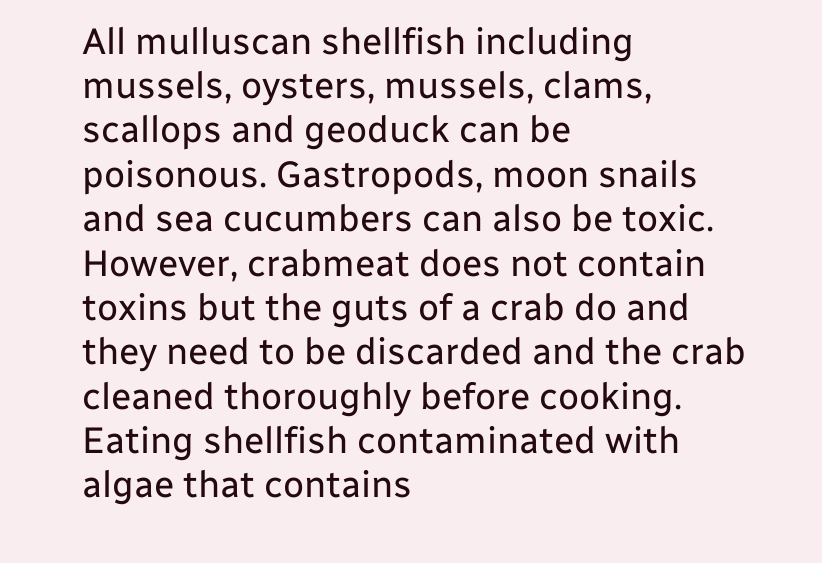All mulluscan shellfish including mussels, oysters, mussels, clams, scallops and geoduck can be poisonous. Gastropods, moon snails and sea cucumbers can also be toxic. However, crabmeat does not contain toxins but the guts of a crab do and they need to be discarded and the crab cleaned thoroughly before cooking. Eating shellfish contaminated with algae that contains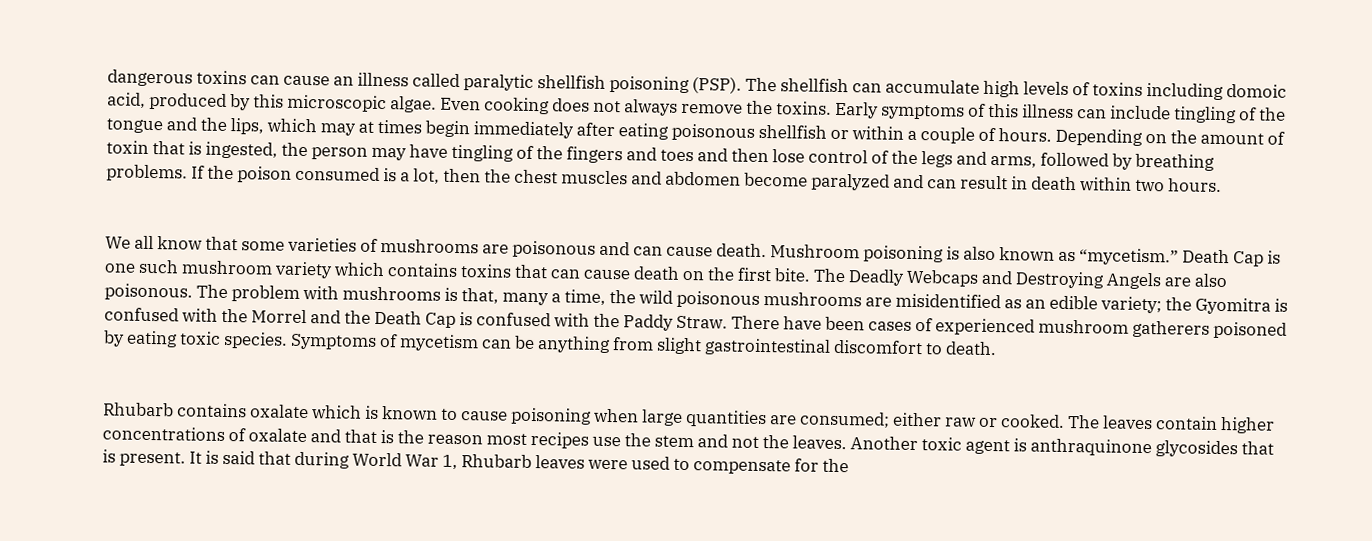dangerous toxins can cause an illness called paralytic shellfish poisoning (PSP). The shellfish can accumulate high levels of toxins including domoic acid, produced by this microscopic algae. Even cooking does not always remove the toxins. Early symptoms of this illness can include tingling of the tongue and the lips, which may at times begin immediately after eating poisonous shellfish or within a couple of hours. Depending on the amount of toxin that is ingested, the person may have tingling of the fingers and toes and then lose control of the legs and arms, followed by breathing problems. If the poison consumed is a lot, then the chest muscles and abdomen become paralyzed and can result in death within two hours.


We all know that some varieties of mushrooms are poisonous and can cause death. Mushroom poisoning is also known as “mycetism.” Death Cap is one such mushroom variety which contains toxins that can cause death on the first bite. The Deadly Webcaps and Destroying Angels are also poisonous. The problem with mushrooms is that, many a time, the wild poisonous mushrooms are misidentified as an edible variety; the Gyomitra is confused with the Morrel and the Death Cap is confused with the Paddy Straw. There have been cases of experienced mushroom gatherers poisoned by eating toxic species. Symptoms of mycetism can be anything from slight gastrointestinal discomfort to death.


Rhubarb contains oxalate which is known to cause poisoning when large quantities are consumed; either raw or cooked. The leaves contain higher concentrations of oxalate and that is the reason most recipes use the stem and not the leaves. Another toxic agent is anthraquinone glycosides that is present. It is said that during World War 1, Rhubarb leaves were used to compensate for the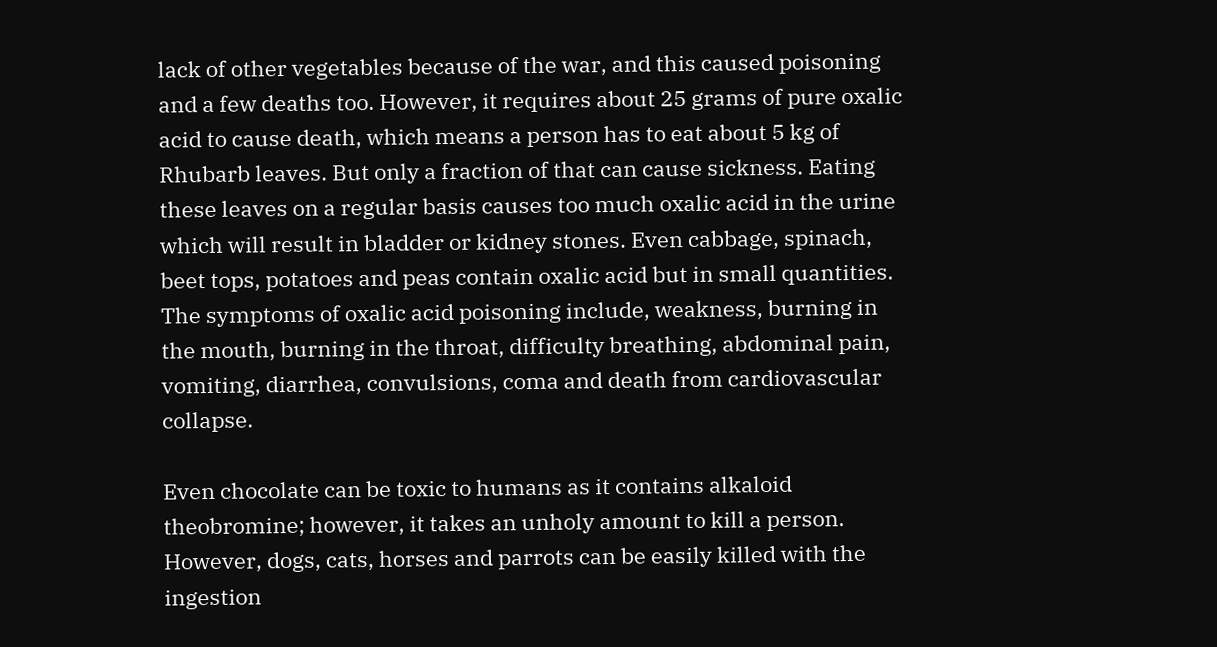lack of other vegetables because of the war, and this caused poisoning and a few deaths too. However, it requires about 25 grams of pure oxalic acid to cause death, which means a person has to eat about 5 kg of Rhubarb leaves. But only a fraction of that can cause sickness. Eating these leaves on a regular basis causes too much oxalic acid in the urine which will result in bladder or kidney stones. Even cabbage, spinach, beet tops, potatoes and peas contain oxalic acid but in small quantities. The symptoms of oxalic acid poisoning include, weakness, burning in the mouth, burning in the throat, difficulty breathing, abdominal pain, vomiting, diarrhea, convulsions, coma and death from cardiovascular collapse.

Even chocolate can be toxic to humans as it contains alkaloid theobromine; however, it takes an unholy amount to kill a person. However, dogs, cats, horses and parrots can be easily killed with the ingestion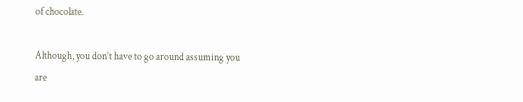of chocolate.

Although, you don’t have to go around assuming you are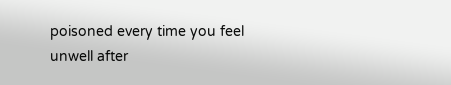poisoned every time you feel unwell after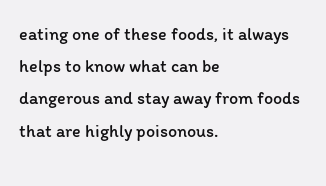eating one of these foods, it always helps to know what can be dangerous and stay away from foods that are highly poisonous.